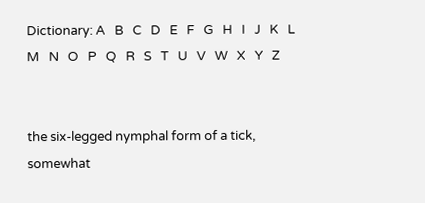Dictionary: A   B   C   D   E   F   G   H   I   J   K   L   M   N   O   P   Q   R   S   T   U   V   W   X   Y   Z


the six-legged nymphal form of a tick, somewhat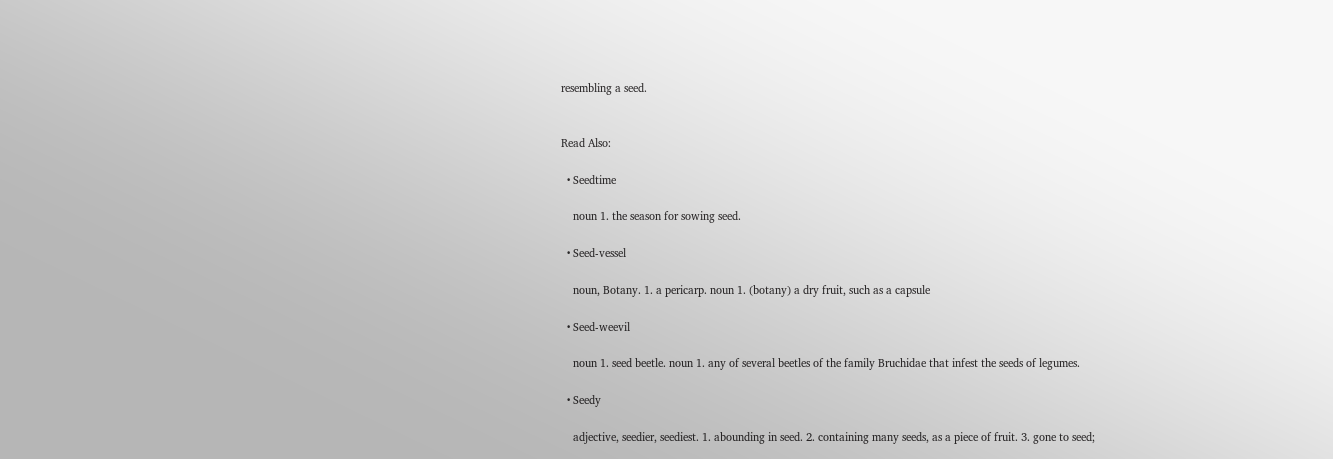resembling a seed.


Read Also:

  • Seedtime

    noun 1. the season for sowing seed.

  • Seed-vessel

    noun, Botany. 1. a pericarp. noun 1. (botany) a dry fruit, such as a capsule

  • Seed-weevil

    noun 1. seed beetle. noun 1. any of several beetles of the family Bruchidae that infest the seeds of legumes.

  • Seedy

    adjective, seedier, seediest. 1. abounding in seed. 2. containing many seeds, as a piece of fruit. 3. gone to seed;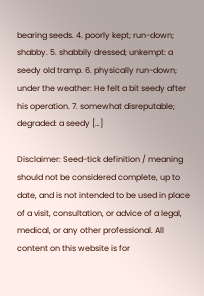bearing seeds. 4. poorly kept; run-down; shabby. 5. shabbily dressed; unkempt: a seedy old tramp. 6. physically run-down; under the weather: He felt a bit seedy after his operation. 7. somewhat disreputable; degraded: a seedy […]

Disclaimer: Seed-tick definition / meaning should not be considered complete, up to date, and is not intended to be used in place of a visit, consultation, or advice of a legal, medical, or any other professional. All content on this website is for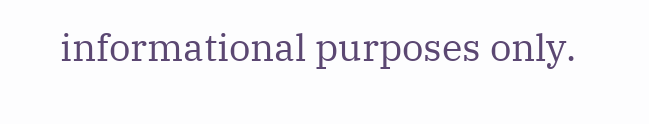informational purposes only.